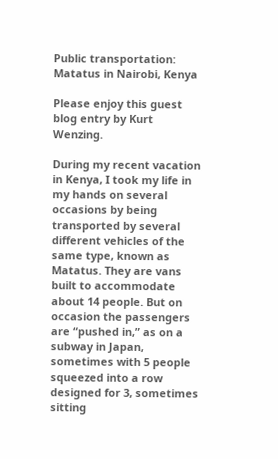Public transportation: Matatus in Nairobi, Kenya

Please enjoy this guest blog entry by Kurt Wenzing.

During my recent vacation in Kenya, I took my life in my hands on several occasions by being transported by several different vehicles of the same type, known as Matatus. They are vans built to accommodate about 14 people. But on occasion the passengers are “pushed in,” as on a subway in Japan, sometimes with 5 people squeezed into a row designed for 3, sometimes sitting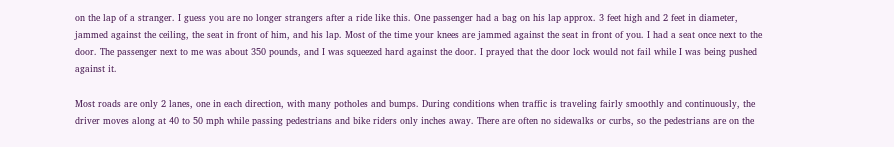on the lap of a stranger. I guess you are no longer strangers after a ride like this. One passenger had a bag on his lap approx. 3 feet high and 2 feet in diameter, jammed against the ceiling, the seat in front of him, and his lap. Most of the time your knees are jammed against the seat in front of you. I had a seat once next to the door. The passenger next to me was about 350 pounds, and I was squeezed hard against the door. I prayed that the door lock would not fail while I was being pushed against it.

Most roads are only 2 lanes, one in each direction, with many potholes and bumps. During conditions when traffic is traveling fairly smoothly and continuously, the driver moves along at 40 to 50 mph while passing pedestrians and bike riders only inches away. There are often no sidewalks or curbs, so the pedestrians are on the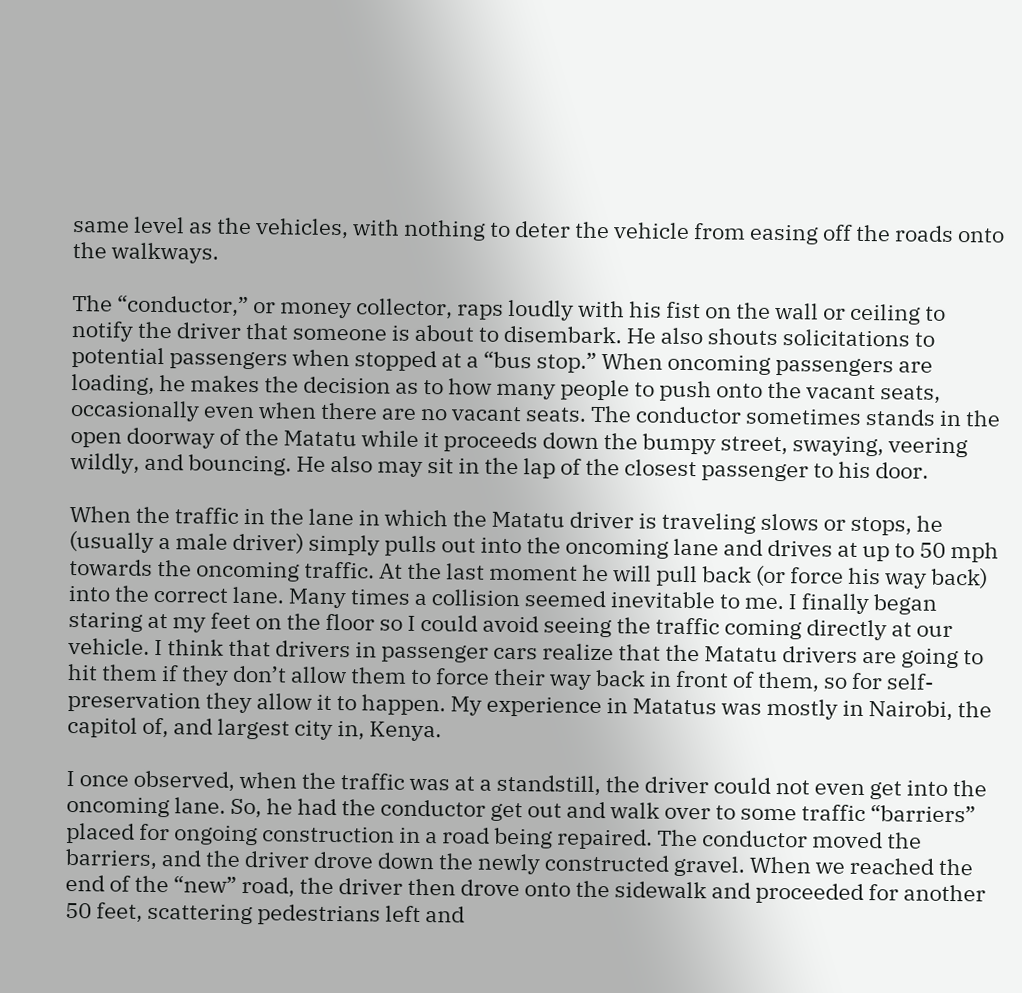same level as the vehicles, with nothing to deter the vehicle from easing off the roads onto the walkways.

The “conductor,” or money collector, raps loudly with his fist on the wall or ceiling to notify the driver that someone is about to disembark. He also shouts solicitations to potential passengers when stopped at a “bus stop.” When oncoming passengers are loading, he makes the decision as to how many people to push onto the vacant seats, occasionally even when there are no vacant seats. The conductor sometimes stands in the open doorway of the Matatu while it proceeds down the bumpy street, swaying, veering wildly, and bouncing. He also may sit in the lap of the closest passenger to his door.

When the traffic in the lane in which the Matatu driver is traveling slows or stops, he (usually a male driver) simply pulls out into the oncoming lane and drives at up to 50 mph towards the oncoming traffic. At the last moment he will pull back (or force his way back) into the correct lane. Many times a collision seemed inevitable to me. I finally began staring at my feet on the floor so I could avoid seeing the traffic coming directly at our vehicle. I think that drivers in passenger cars realize that the Matatu drivers are going to hit them if they don’t allow them to force their way back in front of them, so for self-preservation they allow it to happen. My experience in Matatus was mostly in Nairobi, the capitol of, and largest city in, Kenya.

I once observed, when the traffic was at a standstill, the driver could not even get into the oncoming lane. So, he had the conductor get out and walk over to some traffic “barriers” placed for ongoing construction in a road being repaired. The conductor moved the barriers, and the driver drove down the newly constructed gravel. When we reached the end of the “new” road, the driver then drove onto the sidewalk and proceeded for another 50 feet, scattering pedestrians left and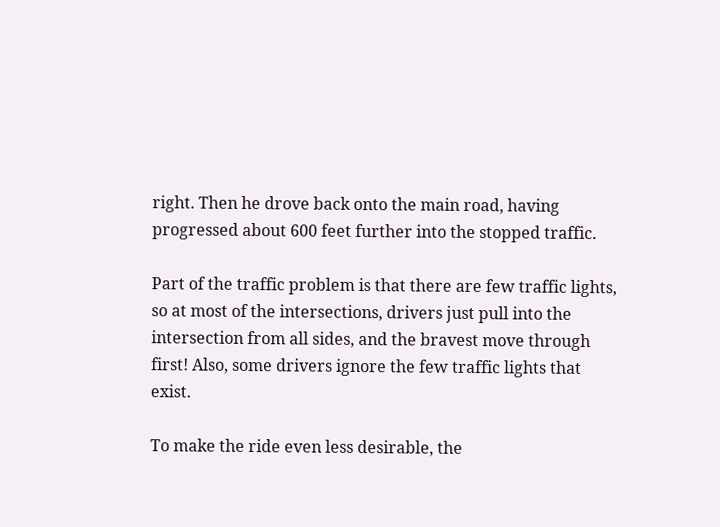right. Then he drove back onto the main road, having progressed about 600 feet further into the stopped traffic.

Part of the traffic problem is that there are few traffic lights, so at most of the intersections, drivers just pull into the intersection from all sides, and the bravest move through first! Also, some drivers ignore the few traffic lights that exist.

To make the ride even less desirable, the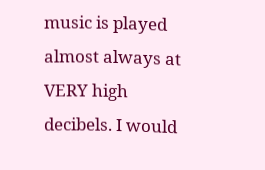music is played almost always at VERY high decibels. I would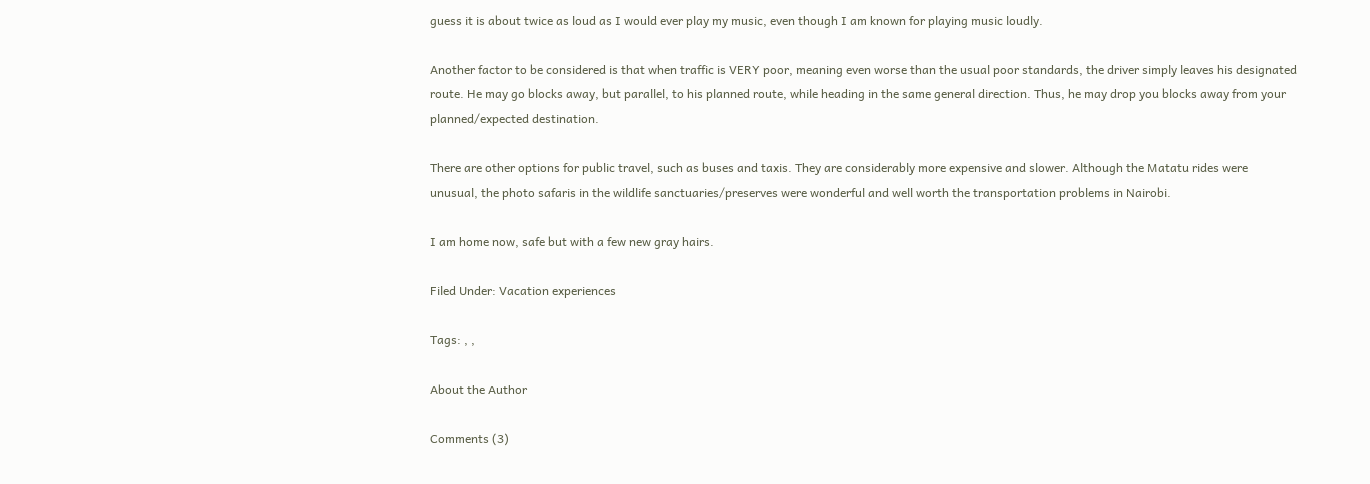guess it is about twice as loud as I would ever play my music, even though I am known for playing music loudly.

Another factor to be considered is that when traffic is VERY poor, meaning even worse than the usual poor standards, the driver simply leaves his designated route. He may go blocks away, but parallel, to his planned route, while heading in the same general direction. Thus, he may drop you blocks away from your planned/expected destination.

There are other options for public travel, such as buses and taxis. They are considerably more expensive and slower. Although the Matatu rides were unusual, the photo safaris in the wildlife sanctuaries/preserves were wonderful and well worth the transportation problems in Nairobi.

I am home now, safe but with a few new gray hairs.

Filed Under: Vacation experiences

Tags: , ,

About the Author

Comments (3)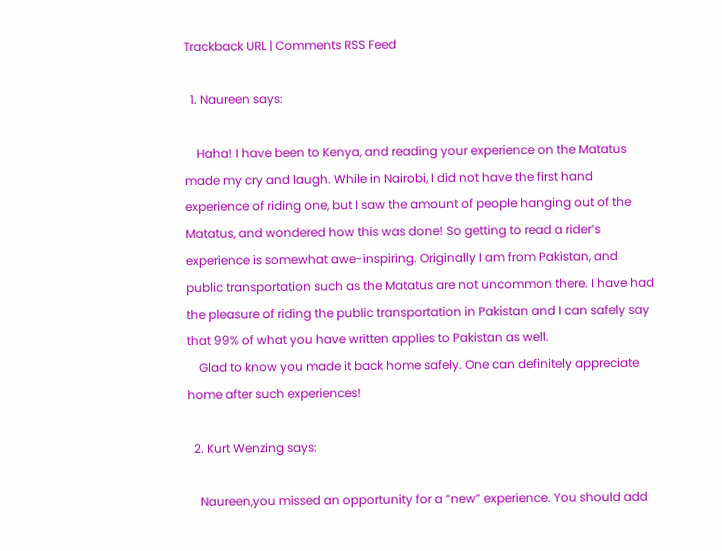Trackback URL | Comments RSS Feed

  1. Naureen says:

    Haha! I have been to Kenya, and reading your experience on the Matatus made my cry and laugh. While in Nairobi, I did not have the first hand experience of riding one, but I saw the amount of people hanging out of the Matatus, and wondered how this was done! So getting to read a rider’s experience is somewhat awe-inspiring. Originally I am from Pakistan, and public transportation such as the Matatus are not uncommon there. I have had the pleasure of riding the public transportation in Pakistan and I can safely say that 99% of what you have written applies to Pakistan as well.
    Glad to know you made it back home safely. One can definitely appreciate home after such experiences!

  2. Kurt Wenzing says:

    Naureen,you missed an opportunity for a “new” experience. You should add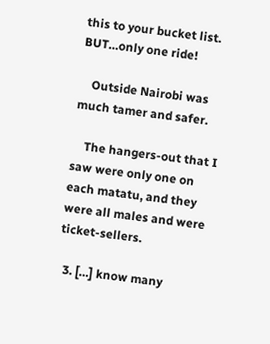this to your bucket list. BUT…only one ride!

    Outside Nairobi was much tamer and safer.

    The hangers-out that I saw were only one on each matatu, and they were all males and were ticket-sellers.

  3. […] know many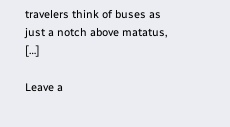travelers think of buses as just a notch above matatus, […]

Leave a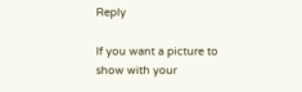Reply

If you want a picture to show with your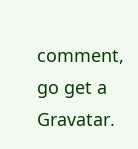comment, go get a Gravatar.